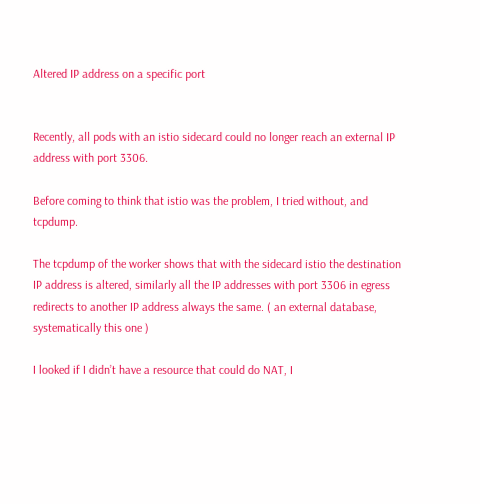Altered IP address on a specific port


Recently, all pods with an istio sidecard could no longer reach an external IP address with port 3306.

Before coming to think that istio was the problem, I tried without, and tcpdump.

The tcpdump of the worker shows that with the sidecard istio the destination IP address is altered, similarly all the IP addresses with port 3306 in egress redirects to another IP address always the same. ( an external database, systematically this one )

I looked if I didn’t have a resource that could do NAT, I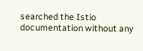searched the Istio documentation without any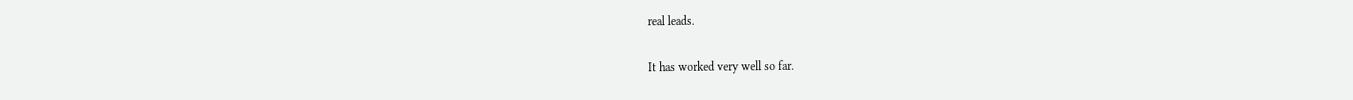real leads.

It has worked very well so far.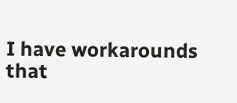I have workarounds that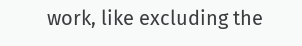work, like excluding the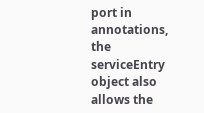port in annotations, the serviceEntry object also allows the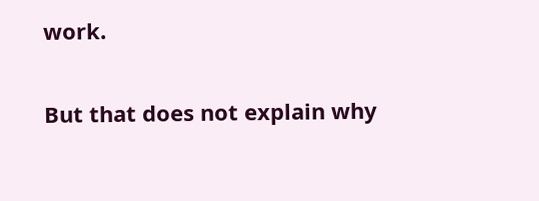work.

But that does not explain why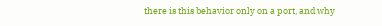there is this behavior only on a port, and why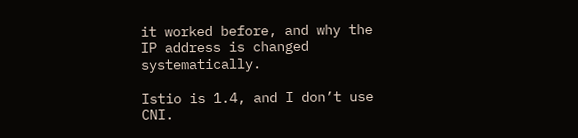it worked before, and why the IP address is changed systematically.

Istio is 1.4, and I don’t use CNI.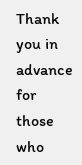Thank you in advance for those who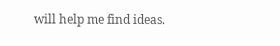will help me find ideas.